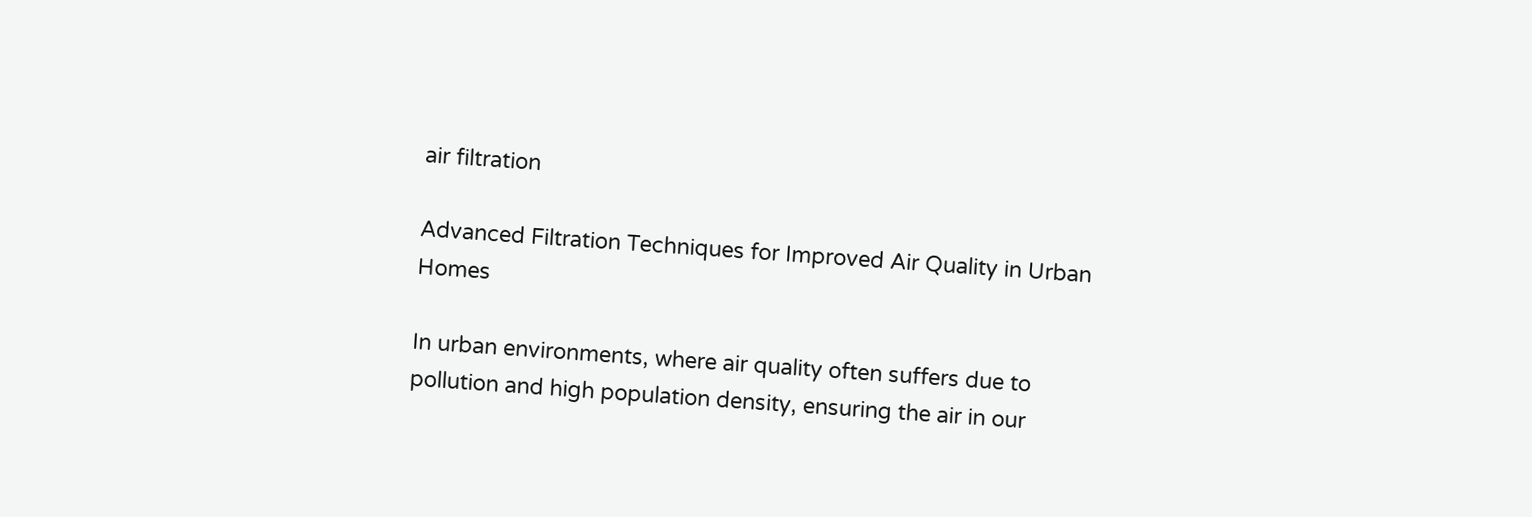air filtration

Advanced Filtration Techniques for Improved Air Quality in Urban Homes

In urban environments, where air quality often suffers due to pollution and high population density, ensuring the air in our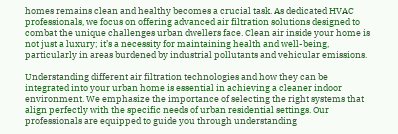homes remains clean and healthy becomes a crucial task. As dedicated HVAC professionals, we focus on offering advanced air filtration solutions designed to combat the unique challenges urban dwellers face. Clean air inside your home is not just a luxury; it’s a necessity for maintaining health and well-being, particularly in areas burdened by industrial pollutants and vehicular emissions.

Understanding different air filtration technologies and how they can be integrated into your urban home is essential in achieving a cleaner indoor environment. We emphasize the importance of selecting the right systems that align perfectly with the specific needs of urban residential settings. Our professionals are equipped to guide you through understanding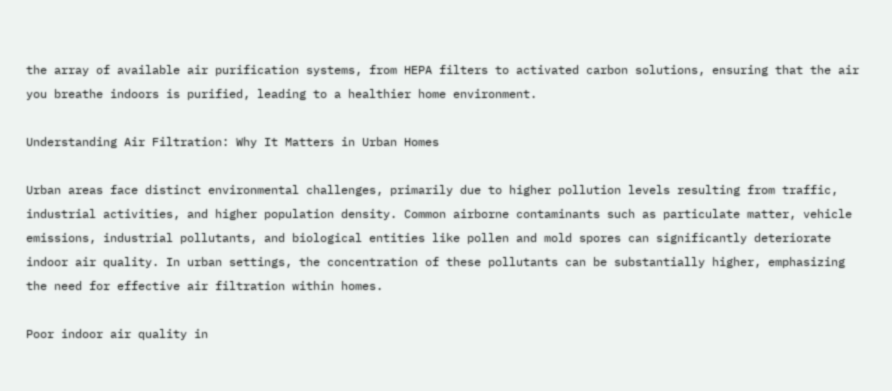the array of available air purification systems, from HEPA filters to activated carbon solutions, ensuring that the air you breathe indoors is purified, leading to a healthier home environment.

Understanding Air Filtration: Why It Matters in Urban Homes

Urban areas face distinct environmental challenges, primarily due to higher pollution levels resulting from traffic, industrial activities, and higher population density. Common airborne contaminants such as particulate matter, vehicle emissions, industrial pollutants, and biological entities like pollen and mold spores can significantly deteriorate indoor air quality. In urban settings, the concentration of these pollutants can be substantially higher, emphasizing the need for effective air filtration within homes.

Poor indoor air quality in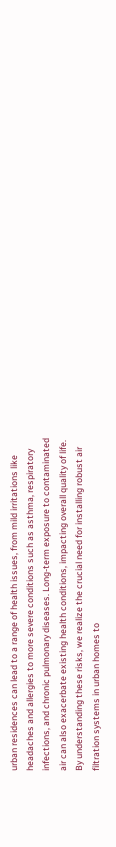urban residences can lead to a range of health issues, from mild irritations like headaches and allergies to more severe conditions such as asthma, respiratory infections, and chronic pulmonary diseases. Long-term exposure to contaminated air can also exacerbate existing health conditions, impacting overall quality of life. By understanding these risks, we realize the crucial need for installing robust air filtration systems in urban homes to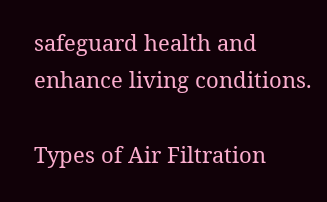safeguard health and enhance living conditions.

Types of Air Filtration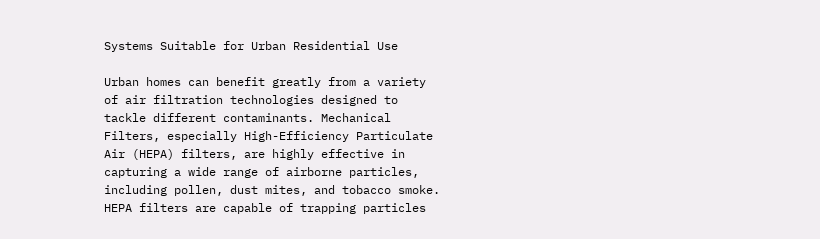Systems Suitable for Urban Residential Use

Urban homes can benefit greatly from a variety of air filtration technologies designed to tackle different contaminants. Mechanical Filters, especially High-Efficiency Particulate Air (HEPA) filters, are highly effective in capturing a wide range of airborne particles, including pollen, dust mites, and tobacco smoke. HEPA filters are capable of trapping particles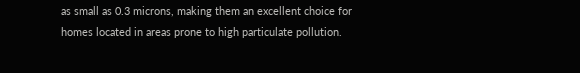as small as 0.3 microns, making them an excellent choice for homes located in areas prone to high particulate pollution.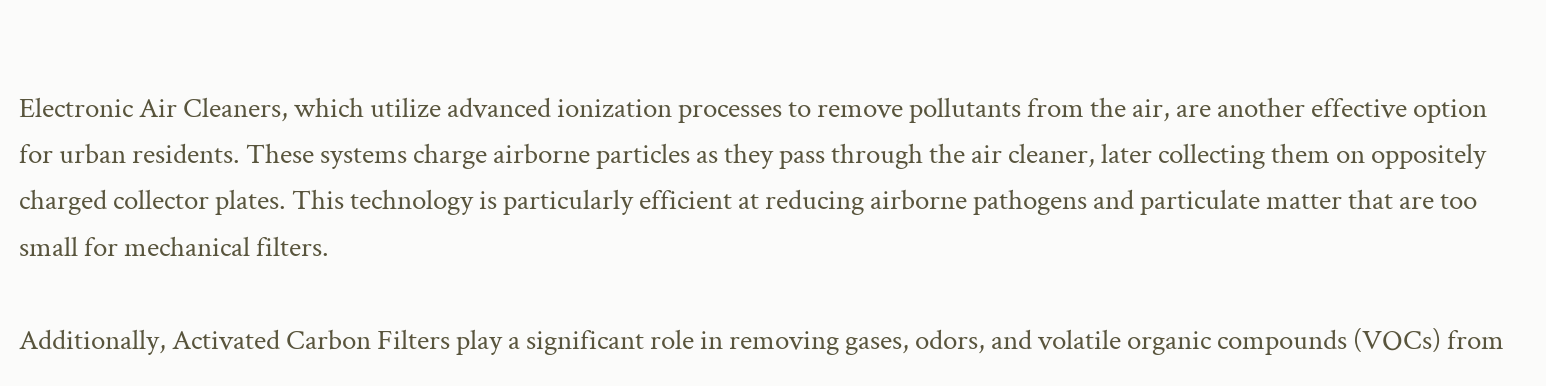Electronic Air Cleaners, which utilize advanced ionization processes to remove pollutants from the air, are another effective option for urban residents. These systems charge airborne particles as they pass through the air cleaner, later collecting them on oppositely charged collector plates. This technology is particularly efficient at reducing airborne pathogens and particulate matter that are too small for mechanical filters.

Additionally, Activated Carbon Filters play a significant role in removing gases, odors, and volatile organic compounds (VOCs) from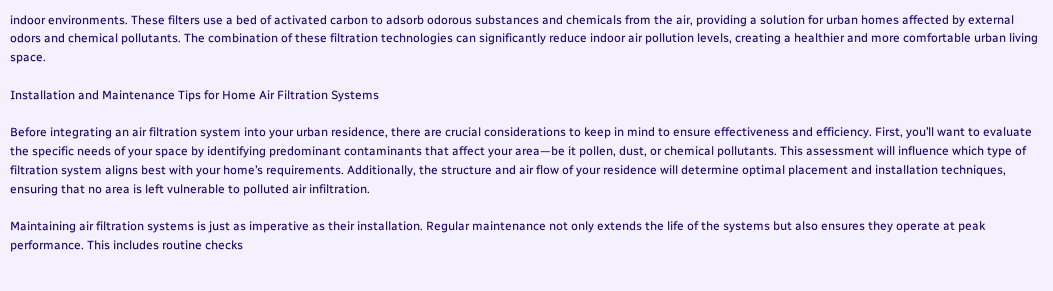indoor environments. These filters use a bed of activated carbon to adsorb odorous substances and chemicals from the air, providing a solution for urban homes affected by external odors and chemical pollutants. The combination of these filtration technologies can significantly reduce indoor air pollution levels, creating a healthier and more comfortable urban living space.

Installation and Maintenance Tips for Home Air Filtration Systems

Before integrating an air filtration system into your urban residence, there are crucial considerations to keep in mind to ensure effectiveness and efficiency. First, you’ll want to evaluate the specific needs of your space by identifying predominant contaminants that affect your area—be it pollen, dust, or chemical pollutants. This assessment will influence which type of filtration system aligns best with your home’s requirements. Additionally, the structure and air flow of your residence will determine optimal placement and installation techniques, ensuring that no area is left vulnerable to polluted air infiltration.

Maintaining air filtration systems is just as imperative as their installation. Regular maintenance not only extends the life of the systems but also ensures they operate at peak performance. This includes routine checks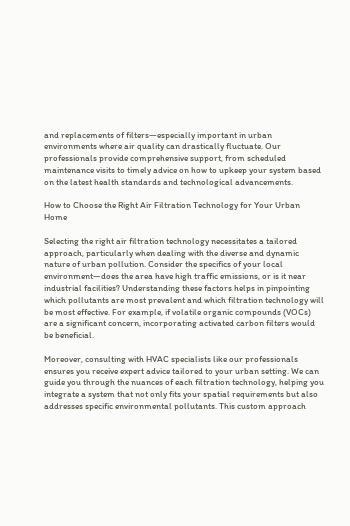and replacements of filters—especially important in urban environments where air quality can drastically fluctuate. Our professionals provide comprehensive support, from scheduled maintenance visits to timely advice on how to upkeep your system based on the latest health standards and technological advancements.

How to Choose the Right Air Filtration Technology for Your Urban Home

Selecting the right air filtration technology necessitates a tailored approach, particularly when dealing with the diverse and dynamic nature of urban pollution. Consider the specifics of your local environment—does the area have high traffic emissions, or is it near industrial facilities? Understanding these factors helps in pinpointing which pollutants are most prevalent and which filtration technology will be most effective. For example, if volatile organic compounds (VOCs) are a significant concern, incorporating activated carbon filters would be beneficial.

Moreover, consulting with HVAC specialists like our professionals ensures you receive expert advice tailored to your urban setting. We can guide you through the nuances of each filtration technology, helping you integrate a system that not only fits your spatial requirements but also addresses specific environmental pollutants. This custom approach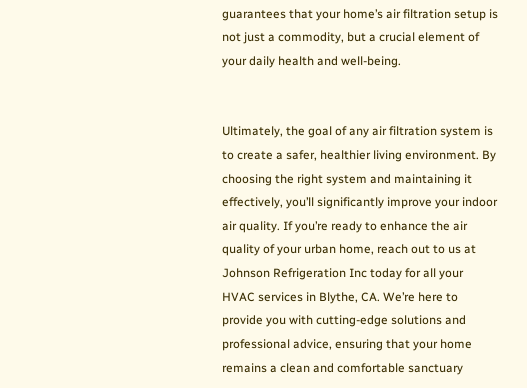guarantees that your home’s air filtration setup is not just a commodity, but a crucial element of your daily health and well-being.


Ultimately, the goal of any air filtration system is to create a safer, healthier living environment. By choosing the right system and maintaining it effectively, you’ll significantly improve your indoor air quality. If you’re ready to enhance the air quality of your urban home, reach out to us at Johnson Refrigeration Inc today for all your HVAC services in Blythe, CA. We’re here to provide you with cutting-edge solutions and professional advice, ensuring that your home remains a clean and comfortable sanctuary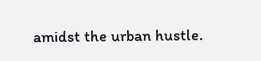amidst the urban hustle.